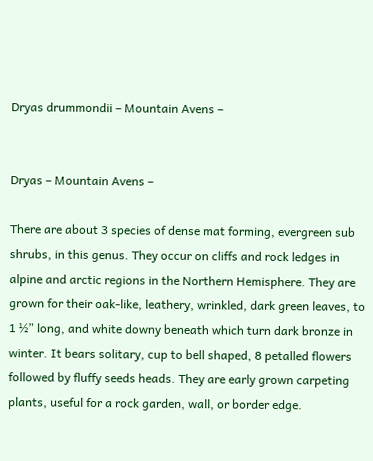Dryas drummondii – Mountain Avens –


Dryas – Mountain Avens –

There are about 3 species of dense mat forming, evergreen sub shrubs, in this genus. They occur on cliffs and rock ledges in alpine and arctic regions in the Northern Hemisphere. They are grown for their oak-like, leathery, wrinkled, dark green leaves, to 1 ½” long, and white downy beneath which turn dark bronze in winter. It bears solitary, cup to bell shaped, 8 petalled flowers followed by fluffy seeds heads. They are early grown carpeting plants, useful for a rock garden, wall, or border edge.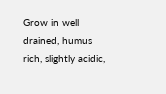Grow in well drained, humus rich, slightly acidic,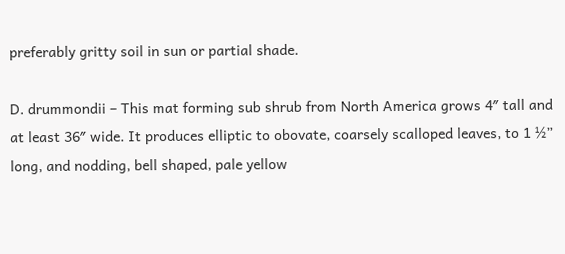preferably gritty soil in sun or partial shade.

D. drummondii – This mat forming sub shrub from North America grows 4″ tall and at least 36″ wide. It produces elliptic to obovate, coarsely scalloped leaves, to 1 ½” long, and nodding, bell shaped, pale yellow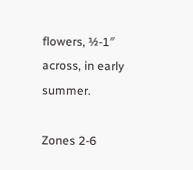flowers, ½-1″ across, in early summer.

Zones 2-6